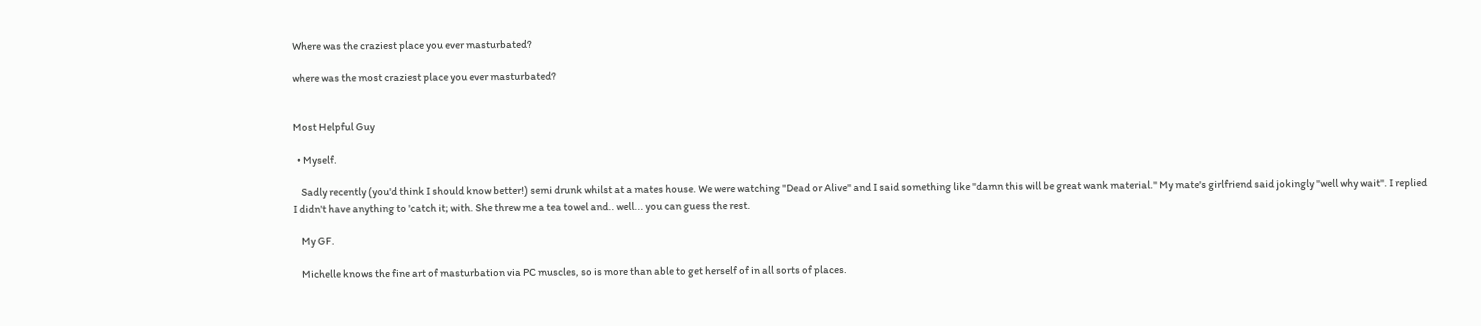Where was the craziest place you ever masturbated?

where was the most craziest place you ever masturbated?


Most Helpful Guy

  • Myself.

    Sadly recently (you'd think I should know better!) semi drunk whilst at a mates house. We were watching "Dead or Alive" and I said something like "damn this will be great wank material." My mate's girlfriend said jokingly "well why wait". I replied I didn't have anything to 'catch it; with. She threw me a tea towel and.. well... you can guess the rest.

    My GF.

    Michelle knows the fine art of masturbation via PC muscles, so is more than able to get herself of in all sorts of places.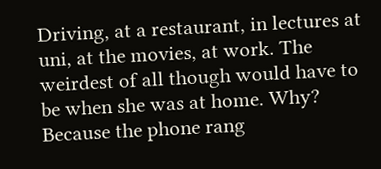Driving, at a restaurant, in lectures at uni, at the movies, at work. The weirdest of all though would have to be when she was at home. Why? Because the phone rang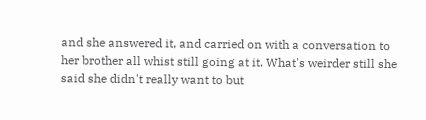and she answered it, and carried on with a conversation to her brother all whist still going at it. What's weirder still she said she didn't really want to but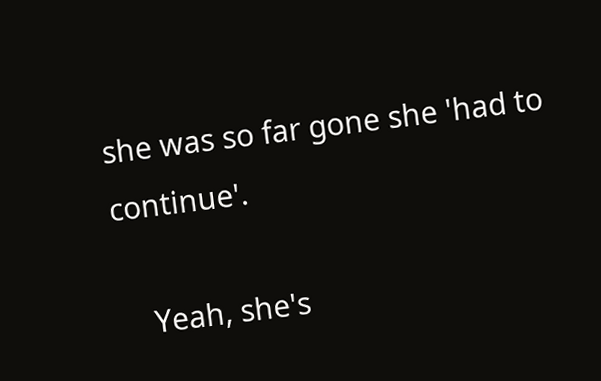she was so far gone she 'had to continue'.

    Yeah, she's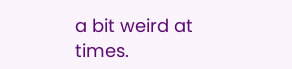a bit weird at times.